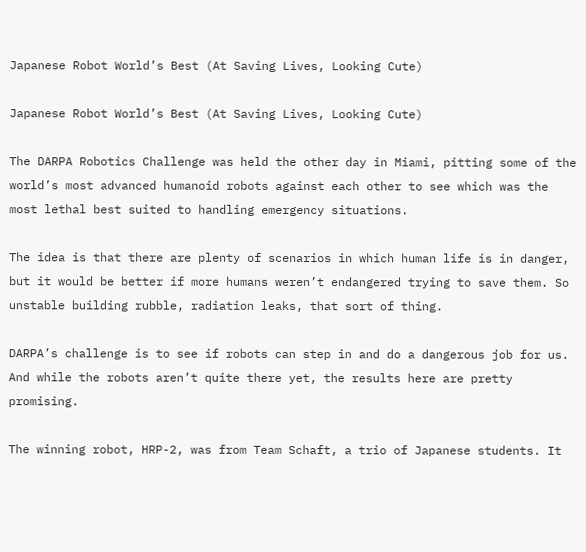Japanese Robot World’s Best (At Saving Lives, Looking Cute)

Japanese Robot World’s Best (At Saving Lives, Looking Cute)

The DARPA Robotics Challenge was held the other day in Miami, pitting some of the world’s most advanced humanoid robots against each other to see which was the most lethal best suited to handling emergency situations.

The idea is that there are plenty of scenarios in which human life is in danger, but it would be better if more humans weren’t endangered trying to save them. So unstable building rubble, radiation leaks, that sort of thing.

DARPA’s challenge is to see if robots can step in and do a dangerous job for us. And while the robots aren’t quite there yet, the results here are pretty promising.

The winning robot, HRP-2, was from Team Schaft, a trio of Japanese students. It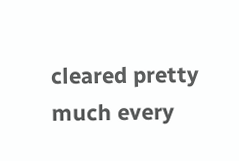cleared pretty much every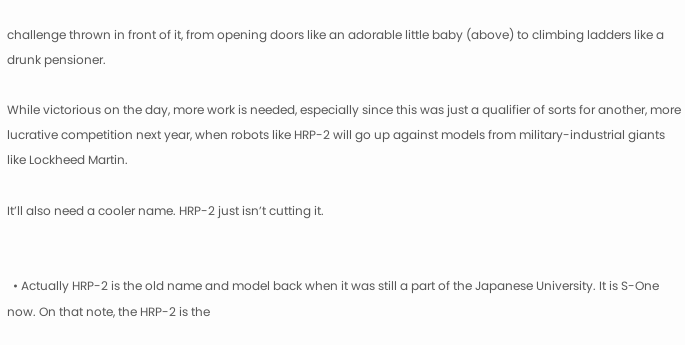challenge thrown in front of it, from opening doors like an adorable little baby (above) to climbing ladders like a drunk pensioner.

While victorious on the day, more work is needed, especially since this was just a qualifier of sorts for another, more lucrative competition next year, when robots like HRP-2 will go up against models from military-industrial giants like Lockheed Martin.

It’ll also need a cooler name. HRP-2 just isn’t cutting it.


  • Actually HRP-2 is the old name and model back when it was still a part of the Japanese University. It is S-One now. On that note, the HRP-2 is the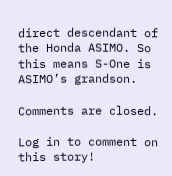direct descendant of the Honda ASIMO. So this means S-One is ASIMO’s grandson.

Comments are closed.

Log in to comment on this story!